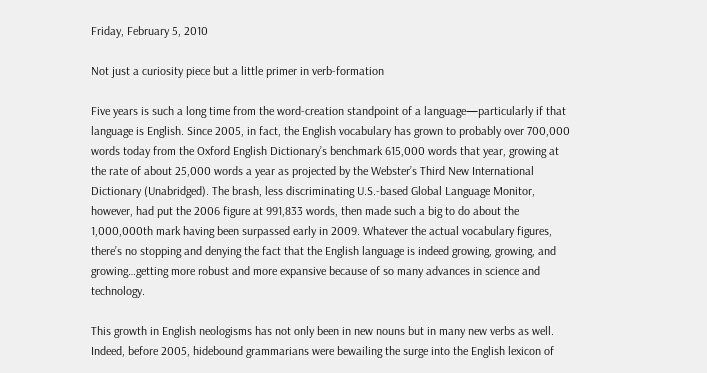Friday, February 5, 2010

Not just a curiosity piece but a little primer in verb-formation

Five years is such a long time from the word-creation standpoint of a language—particularly if that language is English. Since 2005, in fact, the English vocabulary has grown to probably over 700,000 words today from the Oxford English Dictionary’s benchmark 615,000 words that year, growing at the rate of about 25,000 words a year as projected by the Webster’s Third New International Dictionary (Unabridged). The brash, less discriminating U.S.-based Global Language Monitor, however, had put the 2006 figure at 991,833 words, then made such a big to do about the 1,000,000th mark having been surpassed early in 2009. Whatever the actual vocabulary figures, there’s no stopping and denying the fact that the English language is indeed growing, growing, and growing…getting more robust and more expansive because of so many advances in science and technology.

This growth in English neologisms has not only been in new nouns but in many new verbs as well. Indeed, before 2005, hidebound grammarians were bewailing the surge into the English lexicon of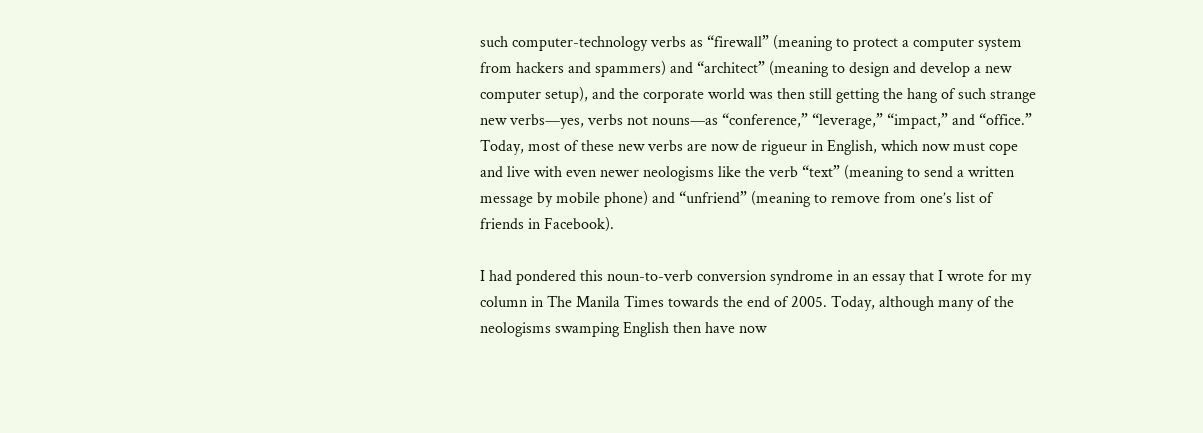such computer-technology verbs as “firewall” (meaning to protect a computer system from hackers and spammers) and “architect” (meaning to design and develop a new computer setup), and the corporate world was then still getting the hang of such strange new verbs—yes, verbs not nouns—as “conference,” “leverage,” “impact,” and “office.” Today, most of these new verbs are now de rigueur in English, which now must cope and live with even newer neologisms like the verb “text” (meaning to send a written message by mobile phone) and “unfriend” (meaning to remove from one’s list of friends in Facebook).

I had pondered this noun-to-verb conversion syndrome in an essay that I wrote for my column in The Manila Times towards the end of 2005. Today, although many of the neologisms swamping English then have now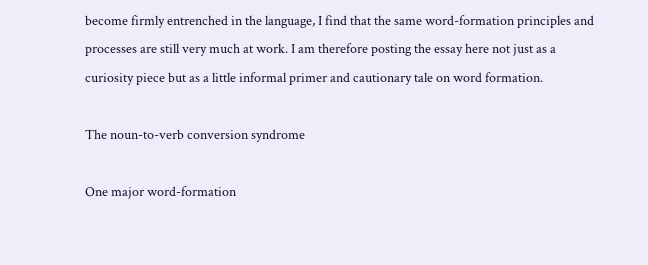become firmly entrenched in the language, I find that the same word-formation principles and processes are still very much at work. I am therefore posting the essay here not just as a curiosity piece but as a little informal primer and cautionary tale on word formation.

The noun-to-verb conversion syndrome

One major word-formation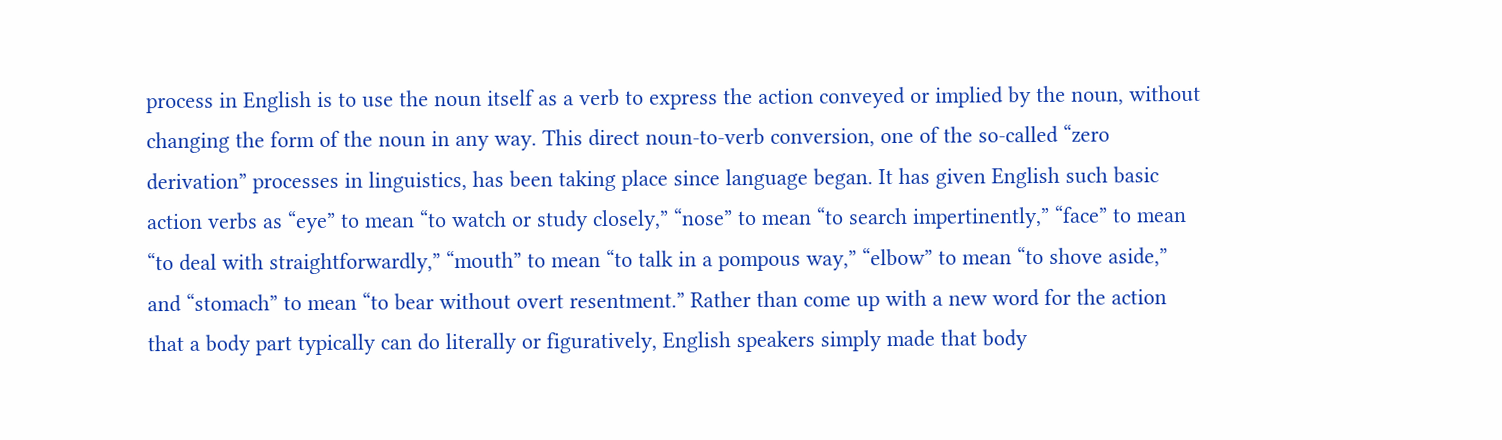process in English is to use the noun itself as a verb to express the action conveyed or implied by the noun, without changing the form of the noun in any way. This direct noun-to-verb conversion, one of the so-called “zero derivation” processes in linguistics, has been taking place since language began. It has given English such basic action verbs as “eye” to mean “to watch or study closely,” “nose” to mean “to search impertinently,” “face” to mean “to deal with straightforwardly,” “mouth” to mean “to talk in a pompous way,” “elbow” to mean “to shove aside,” and “stomach” to mean “to bear without overt resentment.” Rather than come up with a new word for the action that a body part typically can do literally or figuratively, English speakers simply made that body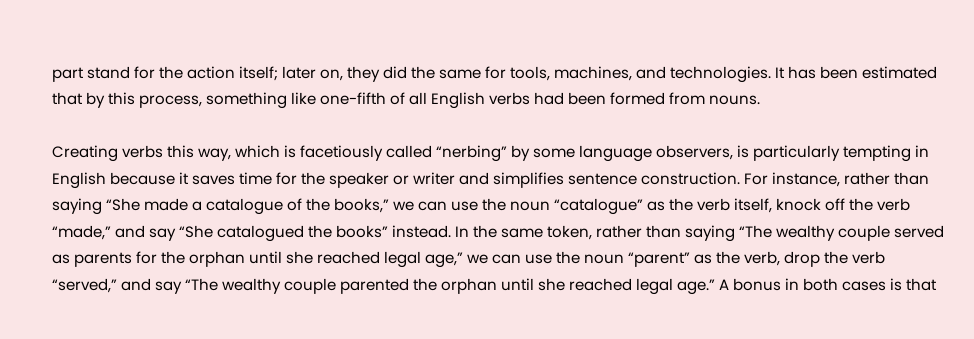part stand for the action itself; later on, they did the same for tools, machines, and technologies. It has been estimated that by this process, something like one-fifth of all English verbs had been formed from nouns.

Creating verbs this way, which is facetiously called “nerbing” by some language observers, is particularly tempting in English because it saves time for the speaker or writer and simplifies sentence construction. For instance, rather than saying “She made a catalogue of the books,” we can use the noun “catalogue” as the verb itself, knock off the verb “made,” and say “She catalogued the books” instead. In the same token, rather than saying “The wealthy couple served as parents for the orphan until she reached legal age,” we can use the noun “parent” as the verb, drop the verb “served,” and say “The wealthy couple parented the orphan until she reached legal age.” A bonus in both cases is that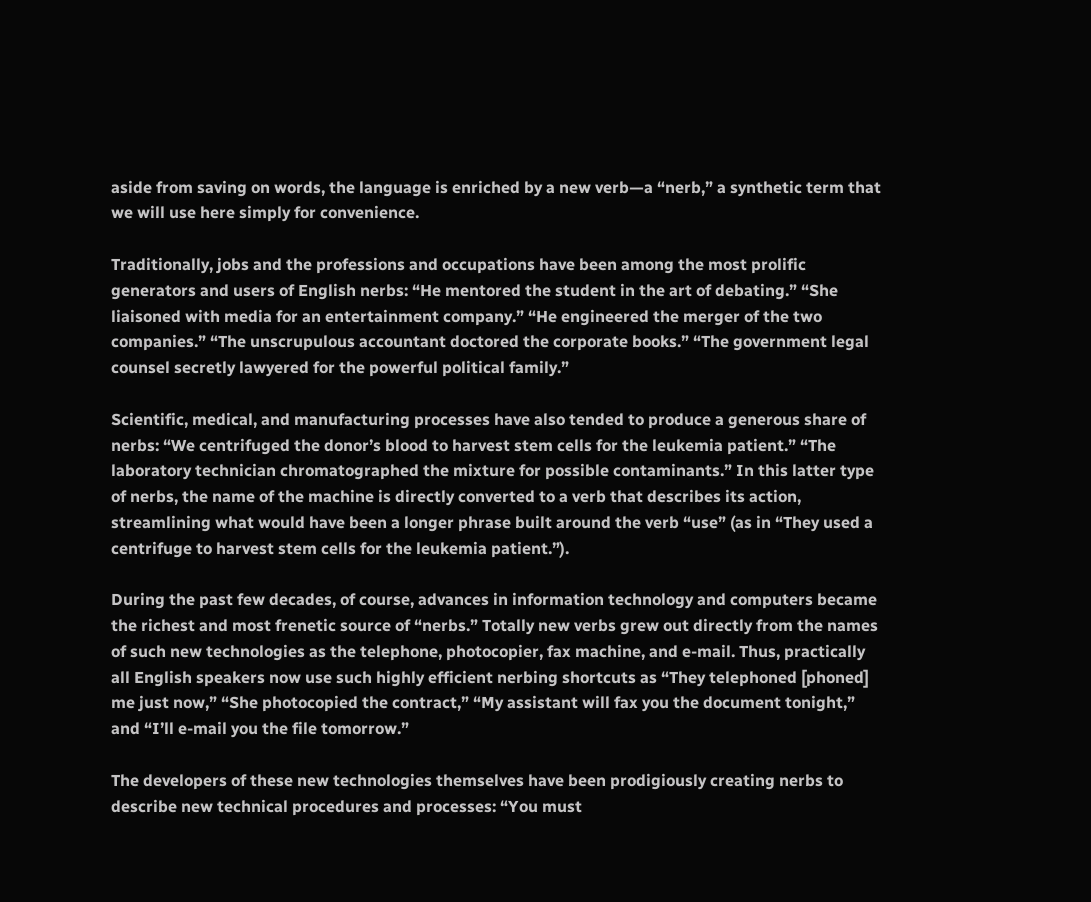aside from saving on words, the language is enriched by a new verb—a “nerb,” a synthetic term that we will use here simply for convenience.

Traditionally, jobs and the professions and occupations have been among the most prolific generators and users of English nerbs: “He mentored the student in the art of debating.” “She liaisoned with media for an entertainment company.” “He engineered the merger of the two companies.” “The unscrupulous accountant doctored the corporate books.” “The government legal counsel secretly lawyered for the powerful political family.”

Scientific, medical, and manufacturing processes have also tended to produce a generous share of nerbs: “We centrifuged the donor’s blood to harvest stem cells for the leukemia patient.” “The laboratory technician chromatographed the mixture for possible contaminants.” In this latter type of nerbs, the name of the machine is directly converted to a verb that describes its action, streamlining what would have been a longer phrase built around the verb “use” (as in “They used a centrifuge to harvest stem cells for the leukemia patient.”).

During the past few decades, of course, advances in information technology and computers became the richest and most frenetic source of “nerbs.” Totally new verbs grew out directly from the names of such new technologies as the telephone, photocopier, fax machine, and e-mail. Thus, practically all English speakers now use such highly efficient nerbing shortcuts as “They telephoned [phoned] me just now,” “She photocopied the contract,” “My assistant will fax you the document tonight,” and “I’ll e-mail you the file tomorrow.”

The developers of these new technologies themselves have been prodigiously creating nerbs to describe new technical procedures and processes: “You must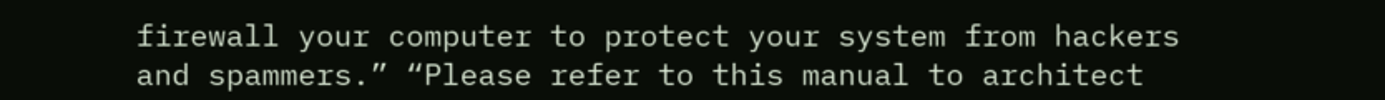firewall your computer to protect your system from hackers and spammers.” “Please refer to this manual to architect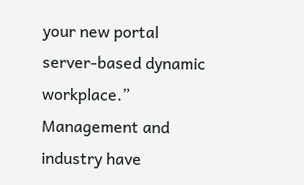your new portal server-based dynamic workplace.” Management and industry have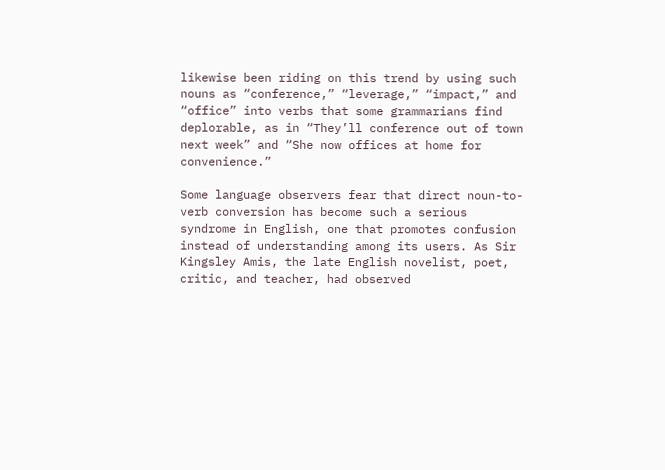likewise been riding on this trend by using such nouns as “conference,” “leverage,” “impact,” and “office” into verbs that some grammarians find deplorable, as in “They’ll conference out of town next week” and “She now offices at home for convenience.”

Some language observers fear that direct noun-to-verb conversion has become such a serious syndrome in English, one that promotes confusion instead of understanding among its users. As Sir Kingsley Amis, the late English novelist, poet, critic, and teacher, had observed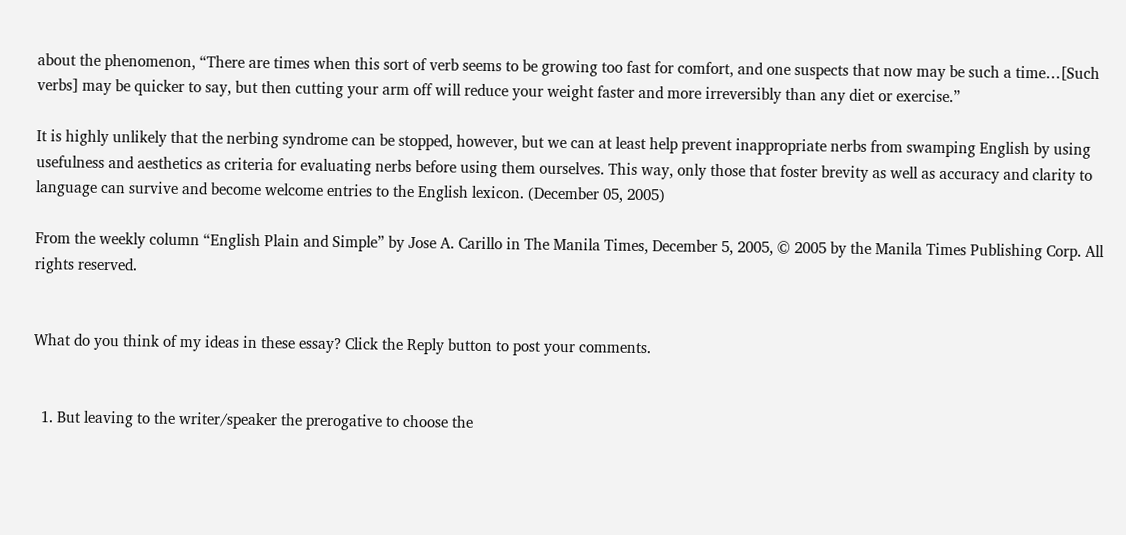about the phenomenon, “There are times when this sort of verb seems to be growing too fast for comfort, and one suspects that now may be such a time…[Such verbs] may be quicker to say, but then cutting your arm off will reduce your weight faster and more irreversibly than any diet or exercise.”

It is highly unlikely that the nerbing syndrome can be stopped, however, but we can at least help prevent inappropriate nerbs from swamping English by using usefulness and aesthetics as criteria for evaluating nerbs before using them ourselves. This way, only those that foster brevity as well as accuracy and clarity to language can survive and become welcome entries to the English lexicon. (December 05, 2005)

From the weekly column “English Plain and Simple” by Jose A. Carillo in The Manila Times, December 5, 2005, © 2005 by the Manila Times Publishing Corp. All rights reserved.


What do you think of my ideas in these essay? Click the Reply button to post your comments.


  1. But leaving to the writer/speaker the prerogative to choose the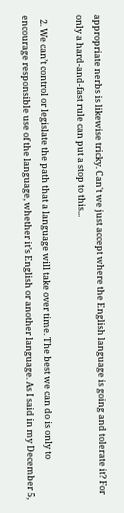appropriate nerbs is likewise tricky. Can't we just accept where the English language is going and tolerate it? For only a hard-and-fast rule can put a stop to this...

  2. We can’t control or legislate the path that a language will take over time. The best we can do is only to encourage responsible use of the language, whether it’s English or another language. As I said in my December 5,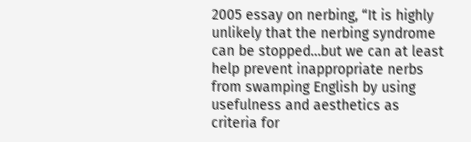2005 essay on nerbing, “It is highly unlikely that the nerbing syndrome can be stopped…but we can at least help prevent inappropriate nerbs from swamping English by using usefulness and aesthetics as criteria for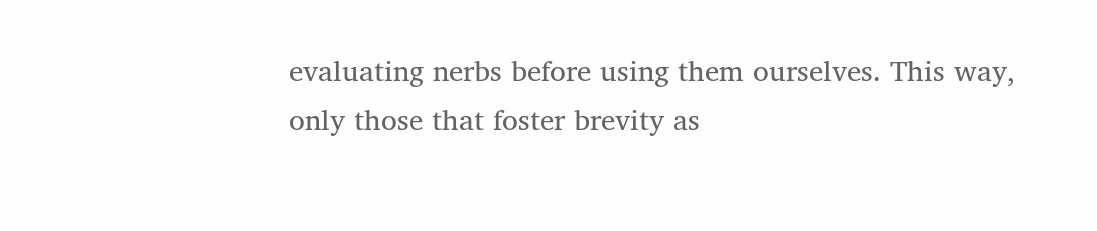evaluating nerbs before using them ourselves. This way, only those that foster brevity as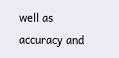well as accuracy and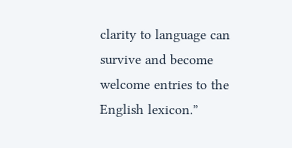clarity to language can survive and become welcome entries to the English lexicon.”